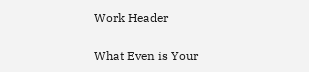Work Header

What Even is Your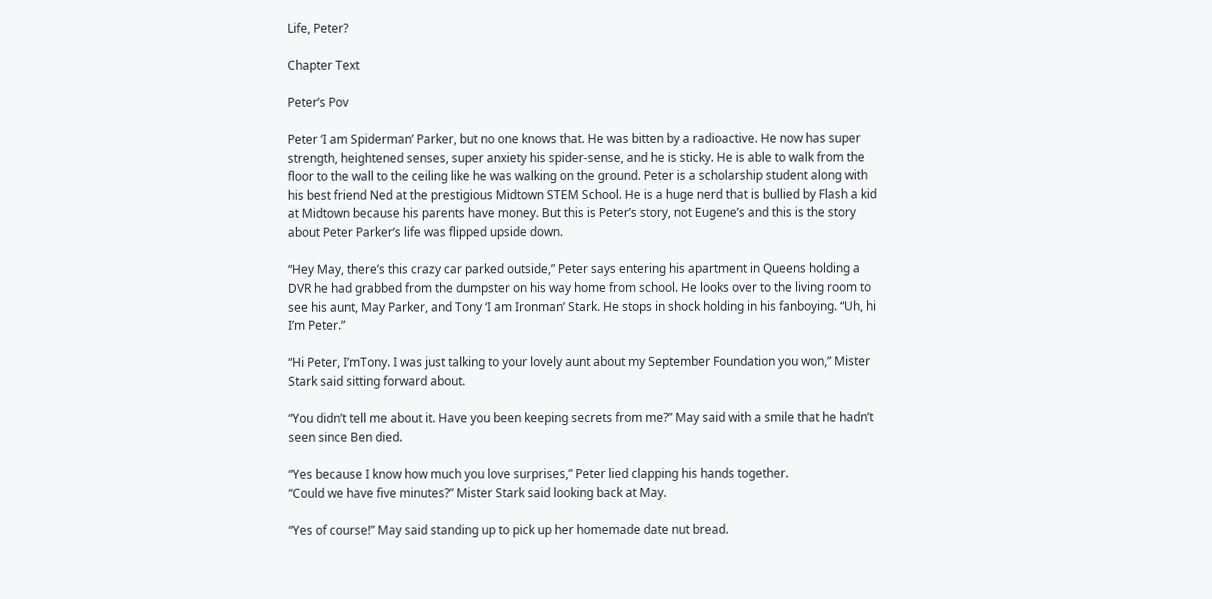Life, Peter?

Chapter Text

Peter’s Pov

Peter ‘I am Spiderman’ Parker, but no one knows that. He was bitten by a radioactive. He now has super strength, heightened senses, super anxiety his spider-sense, and he is sticky. He is able to walk from the floor to the wall to the ceiling like he was walking on the ground. Peter is a scholarship student along with his best friend Ned at the prestigious Midtown STEM School. He is a huge nerd that is bullied by Flash a kid at Midtown because his parents have money. But this is Peter’s story, not Eugene’s and this is the story about Peter Parker’s life was flipped upside down.

“Hey May, there’s this crazy car parked outside,” Peter says entering his apartment in Queens holding a DVR he had grabbed from the dumpster on his way home from school. He looks over to the living room to see his aunt, May Parker, and Tony ‘I am Ironman’ Stark. He stops in shock holding in his fanboying. “Uh, hi I’m Peter.”

“Hi Peter, I’mTony. I was just talking to your lovely aunt about my September Foundation you won,” Mister Stark said sitting forward about.

“You didn’t tell me about it. Have you been keeping secrets from me?” May said with a smile that he hadn’t seen since Ben died.

“Yes because I know how much you love surprises,” Peter lied clapping his hands together.
“Could we have five minutes?” Mister Stark said looking back at May.

“Yes of course!” May said standing up to pick up her homemade date nut bread.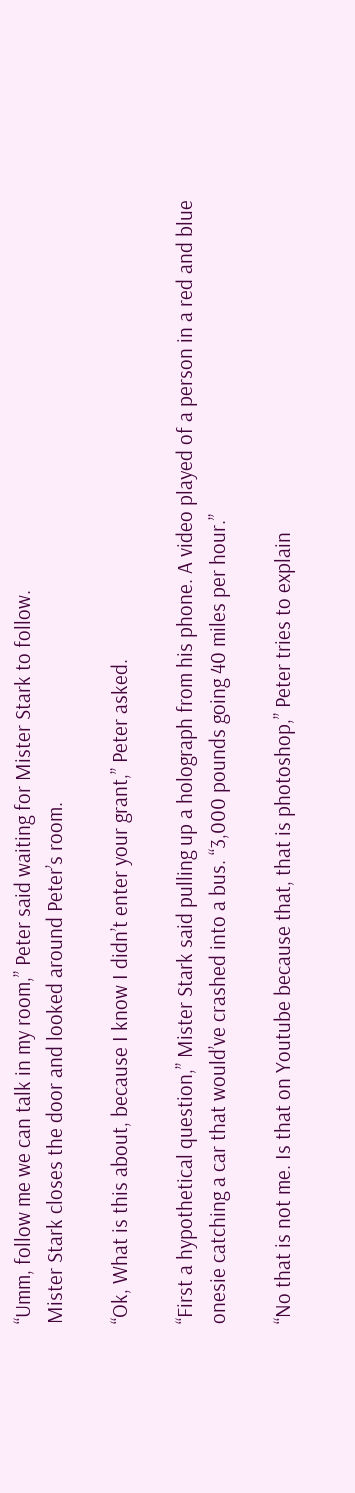“Umm, follow me we can talk in my room,” Peter said waiting for Mister Stark to follow.
Mister Stark closes the door and looked around Peter’s room.

“Ok, What is this about, because I know I didn’t enter your grant,” Peter asked.

“First a hypothetical question,” Mister Stark said pulling up a holograph from his phone. A video played of a person in a red and blue onesie catching a car that would’ve crashed into a bus. “3,000 pounds going 40 miles per hour.”

“No that is not me. Is that on Youtube because that, that is photoshop,” Peter tries to explain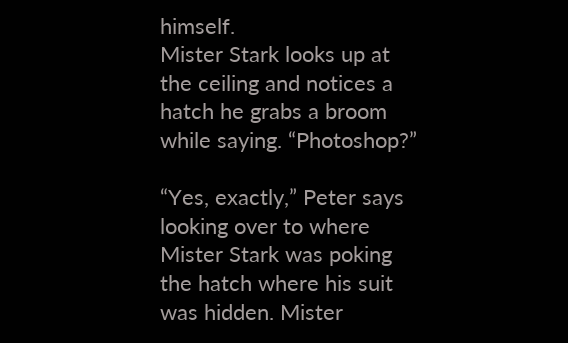himself.
Mister Stark looks up at the ceiling and notices a hatch he grabs a broom while saying. “Photoshop?”

“Yes, exactly,” Peter says looking over to where Mister Stark was poking the hatch where his suit was hidden. Mister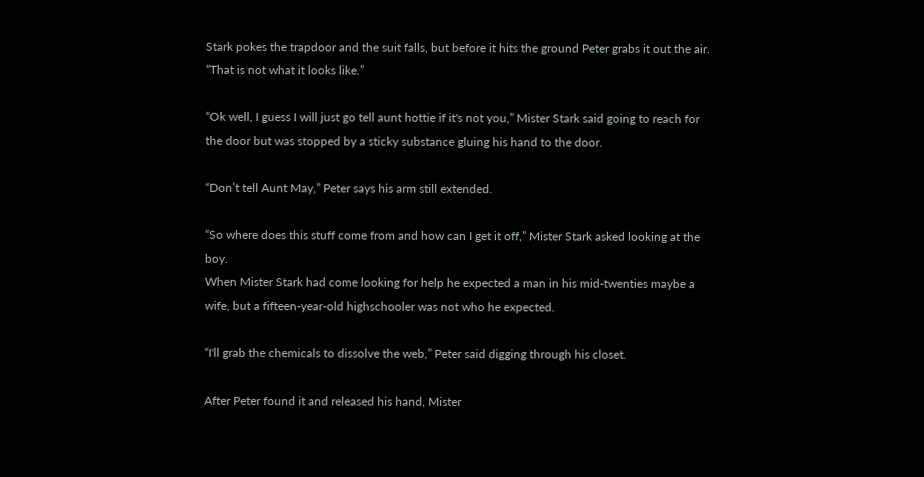Stark pokes the trapdoor and the suit falls, but before it hits the ground Peter grabs it out the air. “That is not what it looks like.”

“Ok well, I guess I will just go tell aunt hottie if it's not you,” Mister Stark said going to reach for the door but was stopped by a sticky substance gluing his hand to the door.

“Don’t tell Aunt May,” Peter says his arm still extended.

“So where does this stuff come from and how can I get it off,” Mister Stark asked looking at the boy.
When Mister Stark had come looking for help he expected a man in his mid-twenties maybe a wife, but a fifteen-year-old highschooler was not who he expected.

“I'll grab the chemicals to dissolve the web,” Peter said digging through his closet.

After Peter found it and released his hand, Mister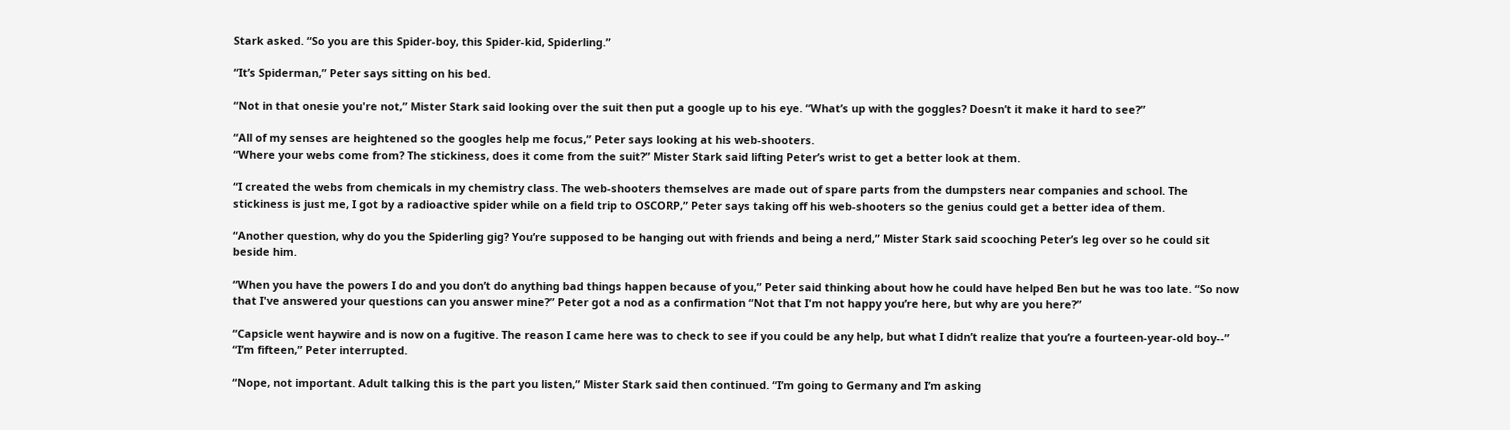Stark asked. “So you are this Spider-boy, this Spider-kid, Spiderling.”

“It’s Spiderman,” Peter says sitting on his bed.

“Not in that onesie you're not,” Mister Stark said looking over the suit then put a google up to his eye. “What’s up with the goggles? Doesn’t it make it hard to see?”

“All of my senses are heightened so the googles help me focus,” Peter says looking at his web-shooters.
“Where your webs come from? The stickiness, does it come from the suit?” Mister Stark said lifting Peter’s wrist to get a better look at them.

“I created the webs from chemicals in my chemistry class. The web-shooters themselves are made out of spare parts from the dumpsters near companies and school. The stickiness is just me, I got by a radioactive spider while on a field trip to OSCORP,” Peter says taking off his web-shooters so the genius could get a better idea of them.

“Another question, why do you the Spiderling gig? You’re supposed to be hanging out with friends and being a nerd,” Mister Stark said scooching Peter’s leg over so he could sit beside him.

“When you have the powers I do and you don’t do anything bad things happen because of you,” Peter said thinking about how he could have helped Ben but he was too late. “So now that I've answered your questions can you answer mine?” Peter got a nod as a confirmation “Not that I'm not happy you’re here, but why are you here?”

“Capsicle went haywire and is now on a fugitive. The reason I came here was to check to see if you could be any help, but what I didn’t realize that you’re a fourteen-year-old boy--” “I’m fifteen,” Peter interrupted.

“Nope, not important. Adult talking this is the part you listen,” Mister Stark said then continued. “I’m going to Germany and I’m asking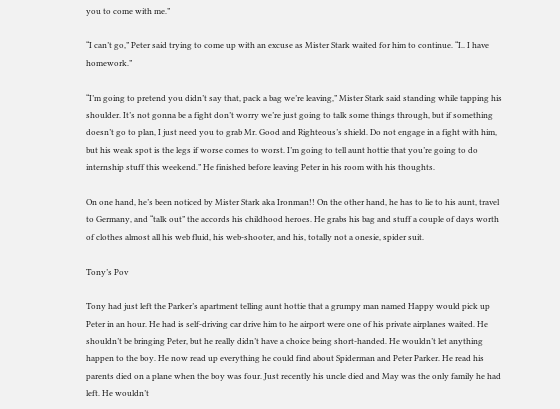you to come with me.”

“I can’t go,” Peter said trying to come up with an excuse as Mister Stark waited for him to continue. “I.. I have homework.”

“I’m going to pretend you didn’t say that, pack a bag we’re leaving,” Mister Stark said standing while tapping his shoulder. It’s not gonna be a fight don’t worry we’re just going to talk some things through, but if something doesn’t go to plan, I just need you to grab Mr. Good and Righteous’s shield. Do not engage in a fight with him, but his weak spot is the legs if worse comes to worst. I’m going to tell aunt hottie that you’re going to do internship stuff this weekend.” He finished before leaving Peter in his room with his thoughts.

On one hand, he’s been noticed by Mister Stark aka Ironman!! On the other hand, he has to lie to his aunt, travel to Germany, and “talk out” the accords his childhood heroes. He grabs his bag and stuff a couple of days worth of clothes almost all his web fluid, his web-shooter, and his, totally not a onesie, spider suit.

Tony’s Pov

Tony had just left the Parker’s apartment telling aunt hottie that a grumpy man named Happy would pick up Peter in an hour. He had is self-driving car drive him to he airport were one of his private airplanes waited. He shouldn’t be bringing Peter, but he really didn’t have a choice being short-handed. He wouldn’t let anything happen to the boy. He now read up everything he could find about Spiderman and Peter Parker. He read his parents died on a plane when the boy was four. Just recently his uncle died and May was the only family he had left. He wouldn’t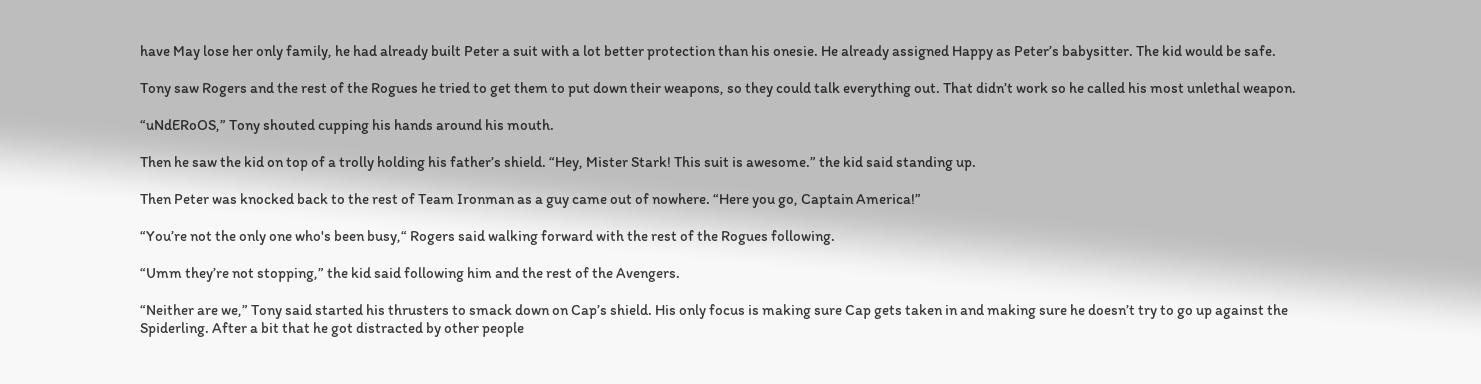have May lose her only family, he had already built Peter a suit with a lot better protection than his onesie. He already assigned Happy as Peter’s babysitter. The kid would be safe.

Tony saw Rogers and the rest of the Rogues he tried to get them to put down their weapons, so they could talk everything out. That didn’t work so he called his most unlethal weapon.

“uNdERoOS,” Tony shouted cupping his hands around his mouth.

Then he saw the kid on top of a trolly holding his father’s shield. “Hey, Mister Stark! This suit is awesome.” the kid said standing up.

Then Peter was knocked back to the rest of Team Ironman as a guy came out of nowhere. “Here you go, Captain America!”

“You’re not the only one who's been busy,“ Rogers said walking forward with the rest of the Rogues following.

“Umm they’re not stopping,” the kid said following him and the rest of the Avengers.

“Neither are we,” Tony said started his thrusters to smack down on Cap’s shield. His only focus is making sure Cap gets taken in and making sure he doesn’t try to go up against the Spiderling. After a bit that he got distracted by other people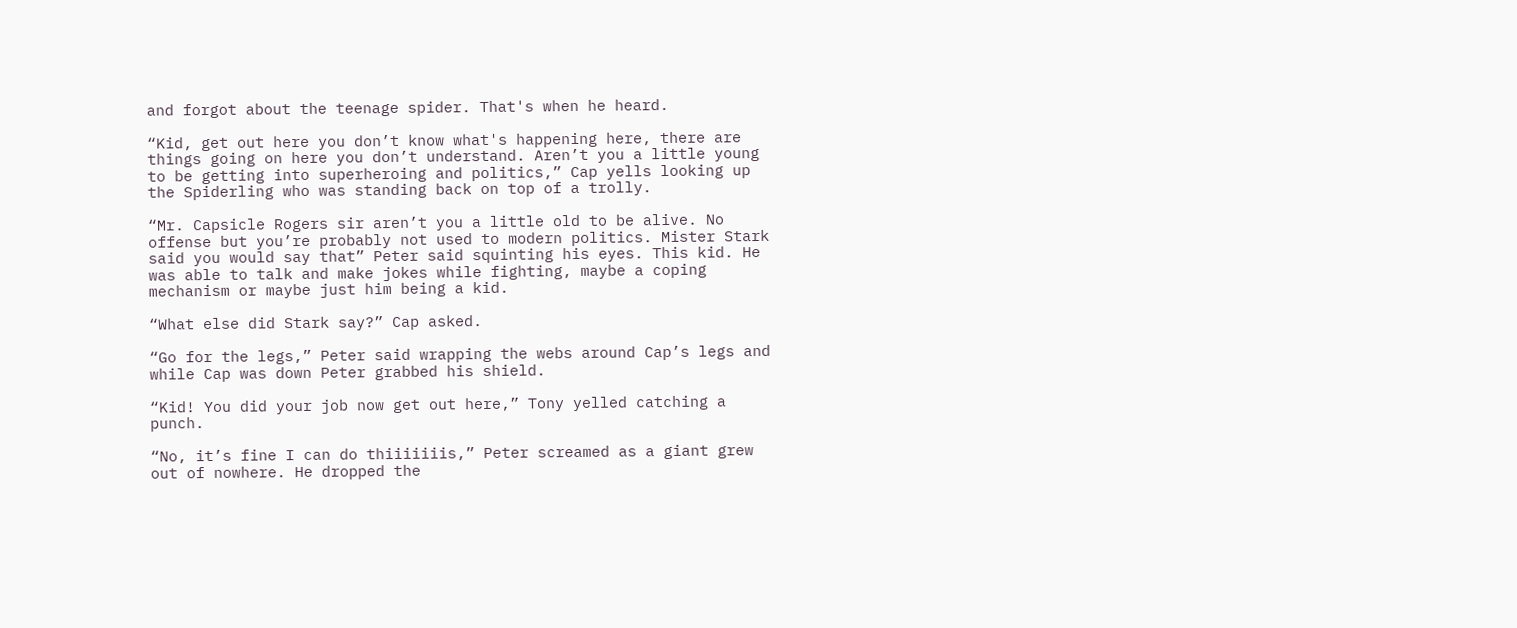and forgot about the teenage spider. That's when he heard.

“Kid, get out here you don’t know what's happening here, there are things going on here you don’t understand. Aren’t you a little young to be getting into superheroing and politics,” Cap yells looking up the Spiderling who was standing back on top of a trolly.

“Mr. Capsicle Rogers sir aren’t you a little old to be alive. No offense but you’re probably not used to modern politics. Mister Stark said you would say that” Peter said squinting his eyes. This kid. He was able to talk and make jokes while fighting, maybe a coping mechanism or maybe just him being a kid.

“What else did Stark say?” Cap asked.

“Go for the legs,” Peter said wrapping the webs around Cap’s legs and while Cap was down Peter grabbed his shield.

“Kid! You did your job now get out here,” Tony yelled catching a punch.

“No, it’s fine I can do thiiiiiiis,” Peter screamed as a giant grew out of nowhere. He dropped the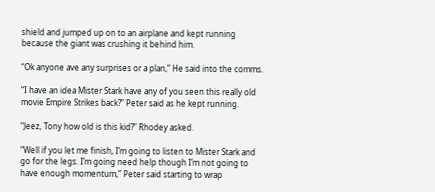shield and jumped up on to an airplane and kept running because the giant was crushing it behind him.

“Ok anyone ave any surprises or a plan,” He said into the comms.

“I have an idea Mister Stark have any of you seen this really old movie Empire Strikes back?” Peter said as he kept running.

“Jeez, Tony how old is this kid?” Rhodey asked.

“Well if you let me finish, I’m going to listen to Mister Stark and go for the legs. I’m going need help though I’m not going to have enough momentum,” Peter said starting to wrap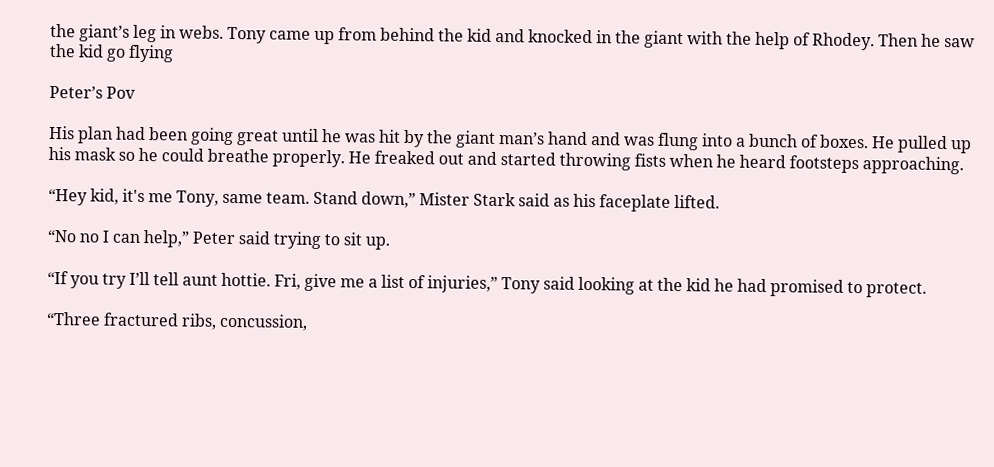the giant’s leg in webs. Tony came up from behind the kid and knocked in the giant with the help of Rhodey. Then he saw the kid go flying

Peter’s Pov

His plan had been going great until he was hit by the giant man’s hand and was flung into a bunch of boxes. He pulled up his mask so he could breathe properly. He freaked out and started throwing fists when he heard footsteps approaching.

“Hey kid, it's me Tony, same team. Stand down,” Mister Stark said as his faceplate lifted.

“No no I can help,” Peter said trying to sit up.

“If you try I’ll tell aunt hottie. Fri, give me a list of injuries,” Tony said looking at the kid he had promised to protect.

“Three fractured ribs, concussion,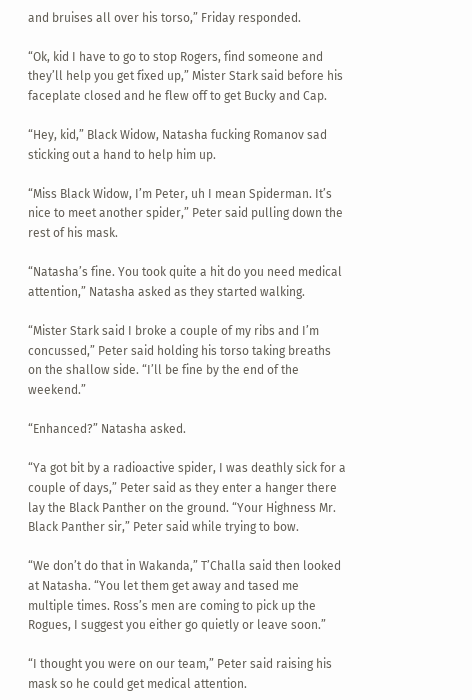and bruises all over his torso,” Friday responded.

“Ok, kid I have to go to stop Rogers, find someone and they’ll help you get fixed up,” Mister Stark said before his faceplate closed and he flew off to get Bucky and Cap.

“Hey, kid,” Black Widow, Natasha fucking Romanov sad sticking out a hand to help him up.

“Miss Black Widow, I’m Peter, uh I mean Spiderman. It’s nice to meet another spider,” Peter said pulling down the rest of his mask.

“Natasha’s fine. You took quite a hit do you need medical attention,” Natasha asked as they started walking.

“Mister Stark said I broke a couple of my ribs and I’m concussed,” Peter said holding his torso taking breaths on the shallow side. “I’ll be fine by the end of the weekend.”

“Enhanced?” Natasha asked.

“Ya got bit by a radioactive spider, I was deathly sick for a couple of days,” Peter said as they enter a hanger there lay the Black Panther on the ground. “Your Highness Mr. Black Panther sir,” Peter said while trying to bow.

“We don’t do that in Wakanda,” T’Challa said then looked at Natasha. “You let them get away and tased me multiple times. Ross’s men are coming to pick up the Rogues, I suggest you either go quietly or leave soon.”

“I thought you were on our team,” Peter said raising his mask so he could get medical attention.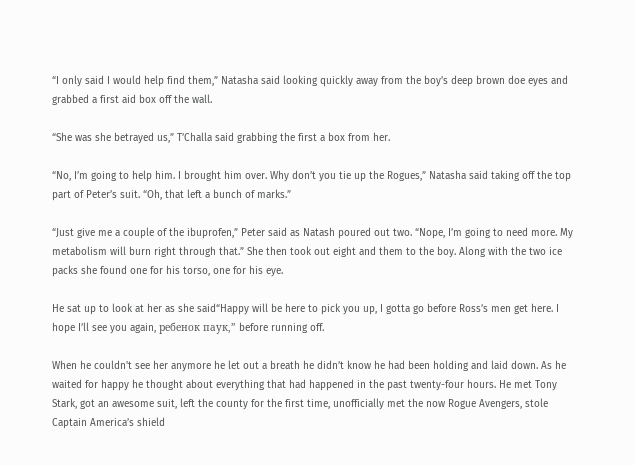“I only said I would help find them,” Natasha said looking quickly away from the boy's deep brown doe eyes and grabbed a first aid box off the wall.

“She was she betrayed us,” T’Challa said grabbing the first a box from her.

“No, I’m going to help him. I brought him over. Why don’t you tie up the Rogues,” Natasha said taking off the top part of Peter’s suit. “Oh, that left a bunch of marks.”

“Just give me a couple of the ibuprofen,” Peter said as Natash poured out two. “Nope, I’m going to need more. My metabolism will burn right through that.” She then took out eight and them to the boy. Along with the two ice packs she found one for his torso, one for his eye.

He sat up to look at her as she said“Happy will be here to pick you up, I gotta go before Ross’s men get here. I hope I’ll see you again, ребенок паук,” before running off.

When he couldn't see her anymore he let out a breath he didn’t know he had been holding and laid down. As he waited for happy he thought about everything that had happened in the past twenty-four hours. He met Tony Stark, got an awesome suit, left the county for the first time, unofficially met the now Rogue Avengers, stole Captain America’s shield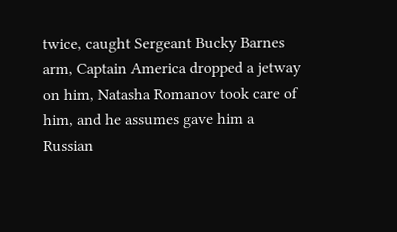twice, caught Sergeant Bucky Barnes arm, Captain America dropped a jetway on him, Natasha Romanov took care of him, and he assumes gave him a Russian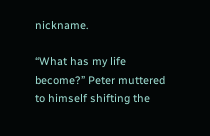nickname.

“What has my life become?” Peter muttered to himself shifting the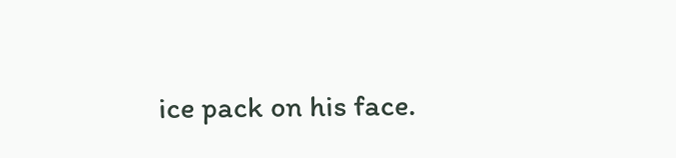ice pack on his face.